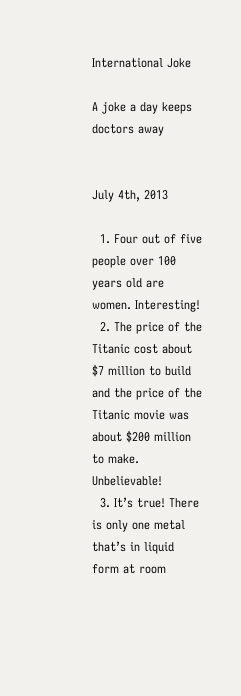International Joke

A joke a day keeps doctors away


July 4th, 2013

  1. Four out of five people over 100 years old are women. Interesting!
  2. The price of the Titanic cost about $7 million to build and the price of the Titanic movie was about $200 million to make. Unbelievable!
  3. It’s true! There is only one metal that’s in liquid form at room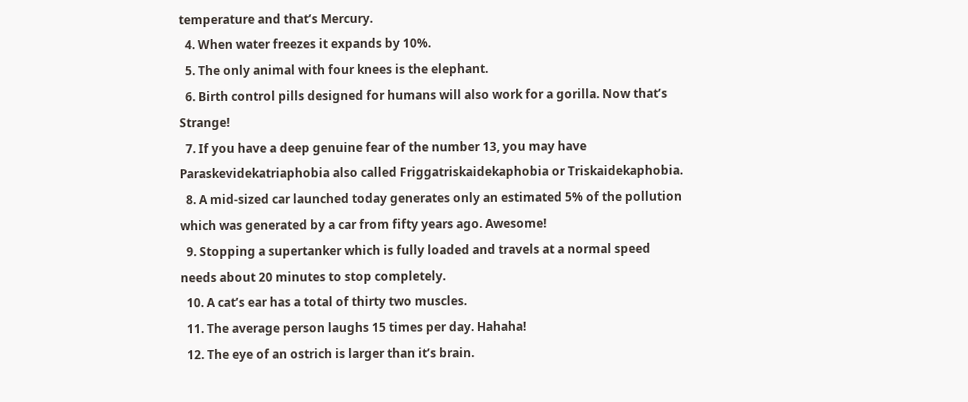temperature and that’s Mercury.
  4. When water freezes it expands by 10%.
  5. The only animal with four knees is the elephant.
  6. Birth control pills designed for humans will also work for a gorilla. Now that’s Strange!
  7. If you have a deep genuine fear of the number 13, you may have Paraskevidekatriaphobia also called Friggatriskaidekaphobia or Triskaidekaphobia.
  8. A mid-sized car launched today generates only an estimated 5% of the pollution which was generated by a car from fifty years ago. Awesome!
  9. Stopping a supertanker which is fully loaded and travels at a normal speed needs about 20 minutes to stop completely.
  10. A cat’s ear has a total of thirty two muscles.
  11. The average person laughs 15 times per day. Hahaha!
  12. The eye of an ostrich is larger than it’s brain.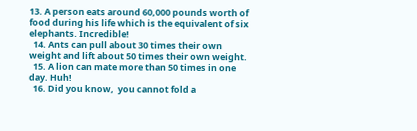13. A person eats around 60,000 pounds worth of food during his life which is the equivalent of six elephants. Incredible!
  14. Ants can pull about 30 times their own weight and lift about 50 times their own weight.
  15. A lion can mate more than 50 times in one day. Huh!
  16. Did you know,  you cannot fold a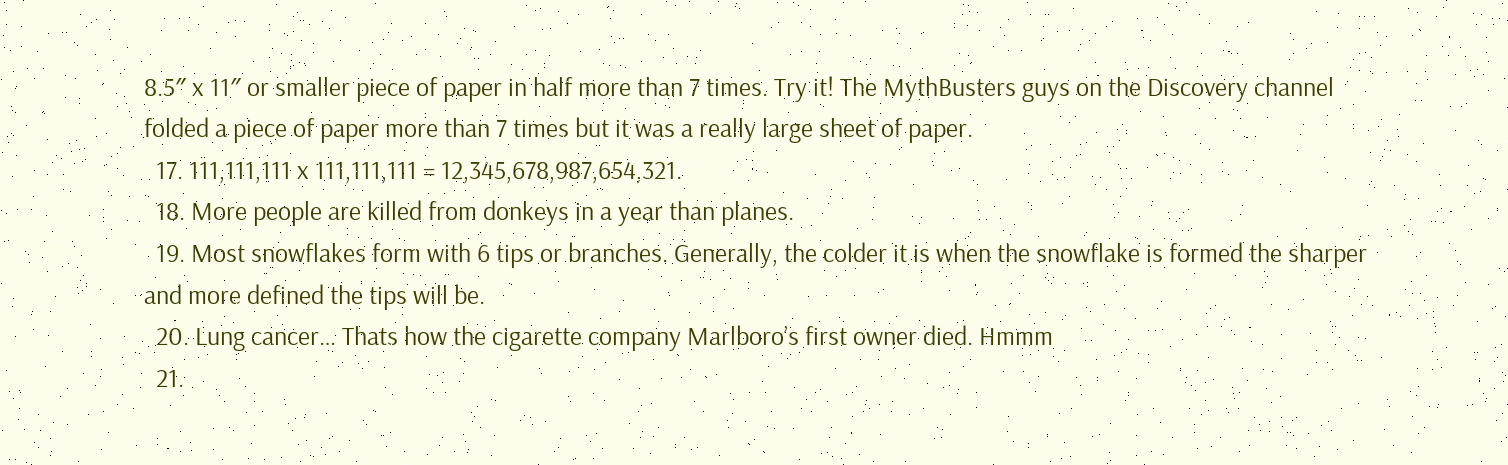8.5″ x 11″ or smaller piece of paper in half more than 7 times. Try it! The MythBusters guys on the Discovery channel folded a piece of paper more than 7 times but it was a really large sheet of paper.
  17. 111,111,111 x 111,111,111 = 12,345,678,987,654,321.
  18. More people are killed from donkeys in a year than planes.
  19. Most snowflakes form with 6 tips or branches. Generally, the colder it is when the snowflake is formed the sharper and more defined the tips will be.
  20. Lung cancer… Thats how the cigarette company Marlboro’s first owner died. Hmmm
  21.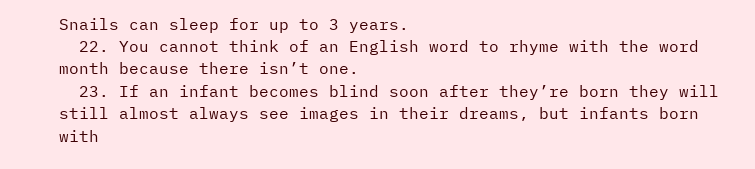Snails can sleep for up to 3 years.
  22. You cannot think of an English word to rhyme with the word month because there isn’t one.
  23. If an infant becomes blind soon after they’re born they will still almost always see images in their dreams, but infants born with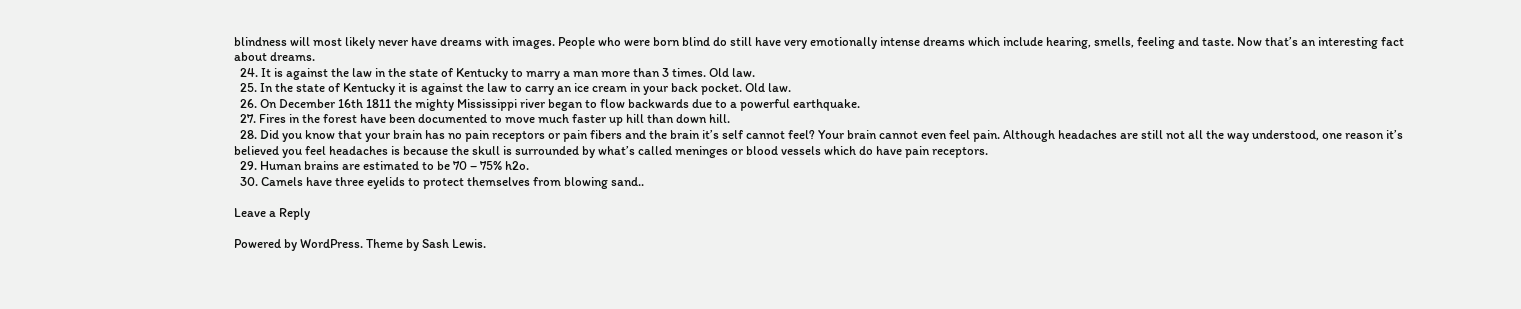blindness will most likely never have dreams with images. People who were born blind do still have very emotionally intense dreams which include hearing, smells, feeling and taste. Now that’s an interesting fact about dreams.
  24. It is against the law in the state of Kentucky to marry a man more than 3 times. Old law.
  25. In the state of Kentucky it is against the law to carry an ice cream in your back pocket. Old law.
  26. On December 16th 1811 the mighty Mississippi river began to flow backwards due to a powerful earthquake.
  27. Fires in the forest have been documented to move much faster up hill than down hill.
  28. Did you know that your brain has no pain receptors or pain fibers and the brain it’s self cannot feel? Your brain cannot even feel pain. Although headaches are still not all the way understood, one reason it’s believed you feel headaches is because the skull is surrounded by what’s called meninges or blood vessels which do have pain receptors.
  29. Human brains are estimated to be 70 – 75% h2o.
  30. Camels have three eyelids to protect themselves from blowing sand..

Leave a Reply

Powered by WordPress. Theme by Sash Lewis.